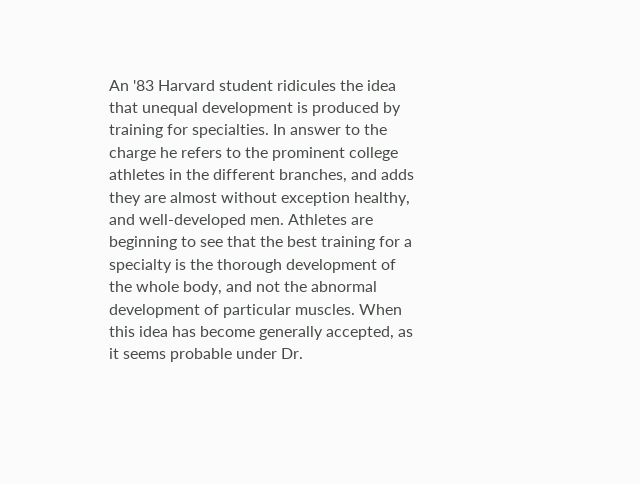An '83 Harvard student ridicules the idea that unequal development is produced by training for specialties. In answer to the charge he refers to the prominent college athletes in the different branches, and adds they are almost without exception healthy, and well-developed men. Athletes are beginning to see that the best training for a specialty is the thorough development of the whole body, and not the abnormal development of particular muscles. When this idea has become generally accepted, as it seems probable under Dr.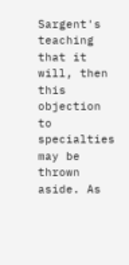Sargent's teaching that it will, then this objection to specialties may be thrown aside. As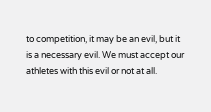to competition, it may be an evil, but it is a necessary evil. We must accept our athletes with this evil or not at all.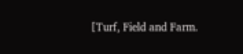[Turf, Field and Farm.